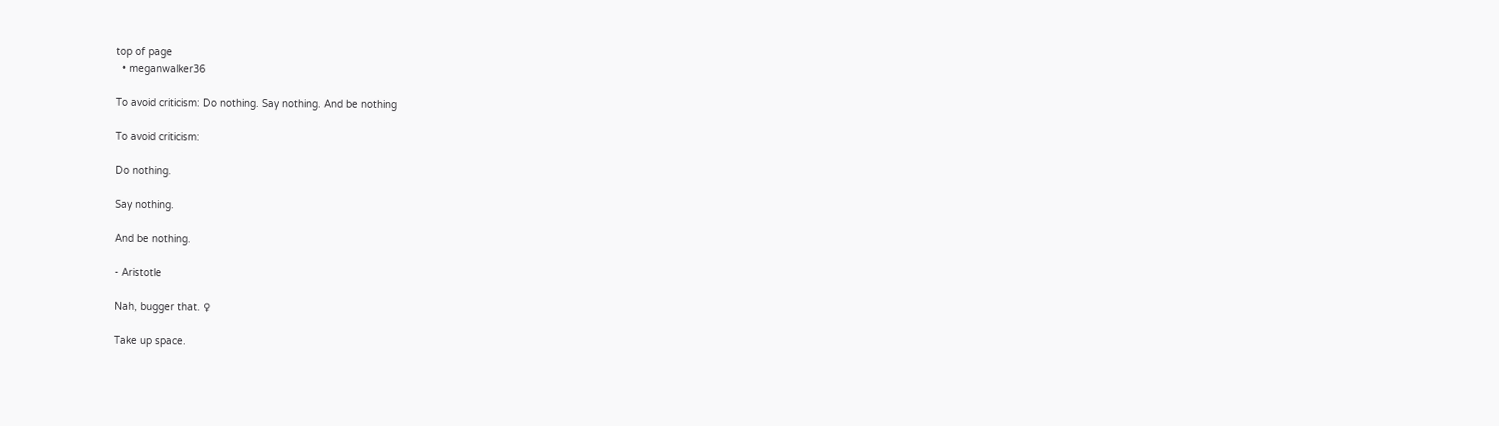top of page
  • meganwalker36

To avoid criticism: Do nothing. Say nothing. And be nothing

To avoid criticism:

Do nothing.

Say nothing.

And be nothing.

- Aristotle

Nah, bugger that. ♀

Take up space.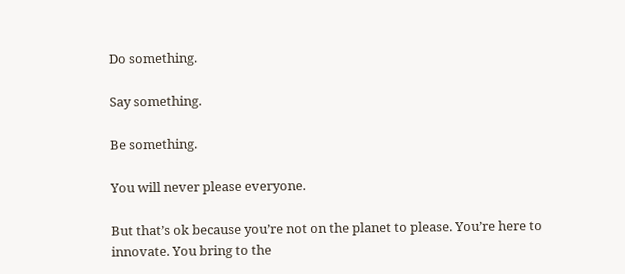Do something.

Say something.

Be something.

You will never please everyone.

But that’s ok because you’re not on the planet to please. You’re here to innovate. You bring to the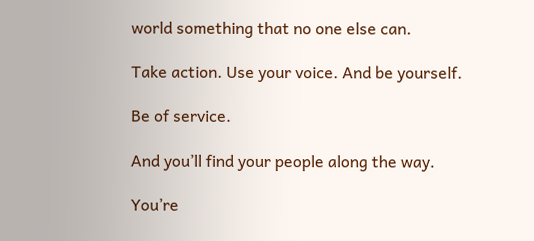world something that no one else can.

Take action. Use your voice. And be yourself.

Be of service.

And you’ll find your people along the way.

You’re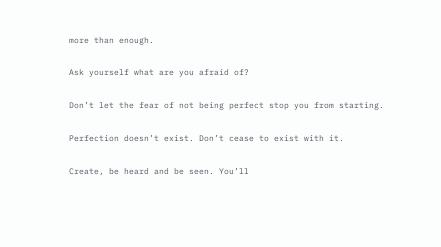more than enough.

Ask yourself what are you afraid of?

Don’t let the fear of not being perfect stop you from starting.

Perfection doesn’t exist. Don’t cease to exist with it.

Create, be heard and be seen. You’ll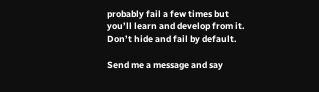probably fail a few times but you’ll learn and develop from it. Don’t hide and fail by default.

Send me a message and say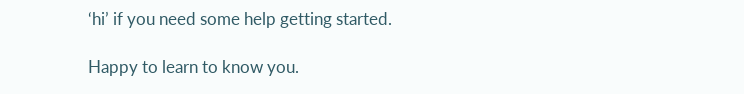‘hi’ if you need some help getting started.

Happy to learn to know you.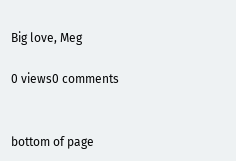Big love, Meg

0 views0 comments


bottom of page